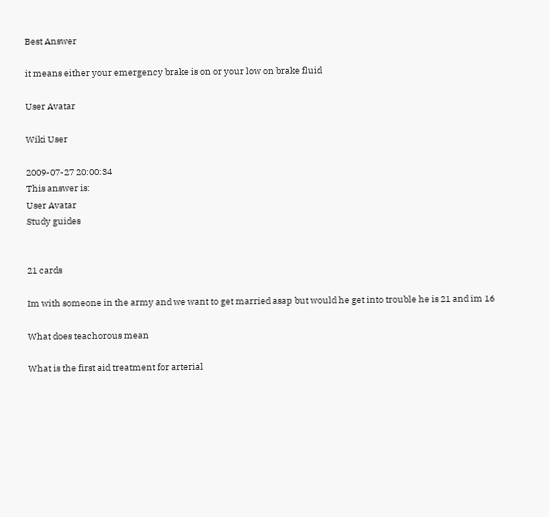Best Answer

it means either your emergency brake is on or your low on brake fluid

User Avatar

Wiki User

2009-07-27 20:00:34
This answer is:
User Avatar
Study guides


21 cards

Im with someone in the army and we want to get married asap but would he get into trouble he is 21 and im 16

What does teachorous mean

What is the first aid treatment for arterial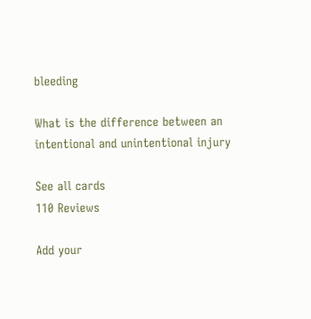bleeding

What is the difference between an intentional and unintentional injury

See all cards
110 Reviews

Add your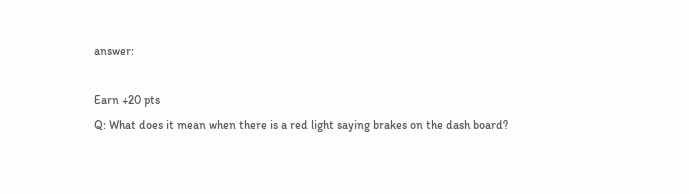answer:

Earn +20 pts
Q: What does it mean when there is a red light saying brakes on the dash board?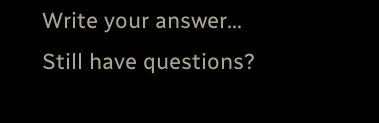Write your answer...
Still have questions?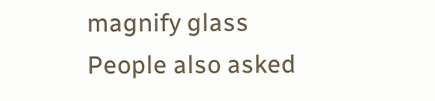magnify glass
People also asked